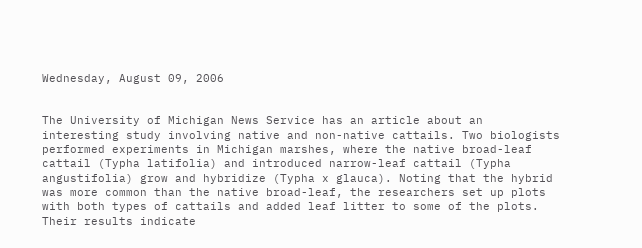Wednesday, August 09, 2006


The University of Michigan News Service has an article about an interesting study involving native and non-native cattails. Two biologists performed experiments in Michigan marshes, where the native broad-leaf cattail (Typha latifolia) and introduced narrow-leaf cattail (Typha angustifolia) grow and hybridize (Typha x glauca). Noting that the hybrid was more common than the native broad-leaf, the researchers set up plots with both types of cattails and added leaf litter to some of the plots. Their results indicate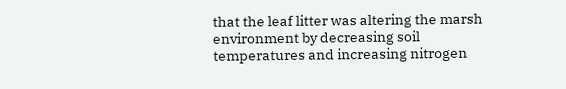that the leaf litter was altering the marsh environment by decreasing soil temperatures and increasing nitrogen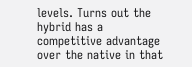levels. Turns out the hybrid has a competitive advantage over the native in that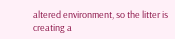altered environment, so the litter is creating a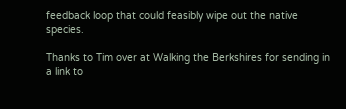feedback loop that could feasibly wipe out the native species.

Thanks to Tim over at Walking the Berkshires for sending in a link to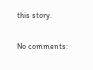this story.

No comments: